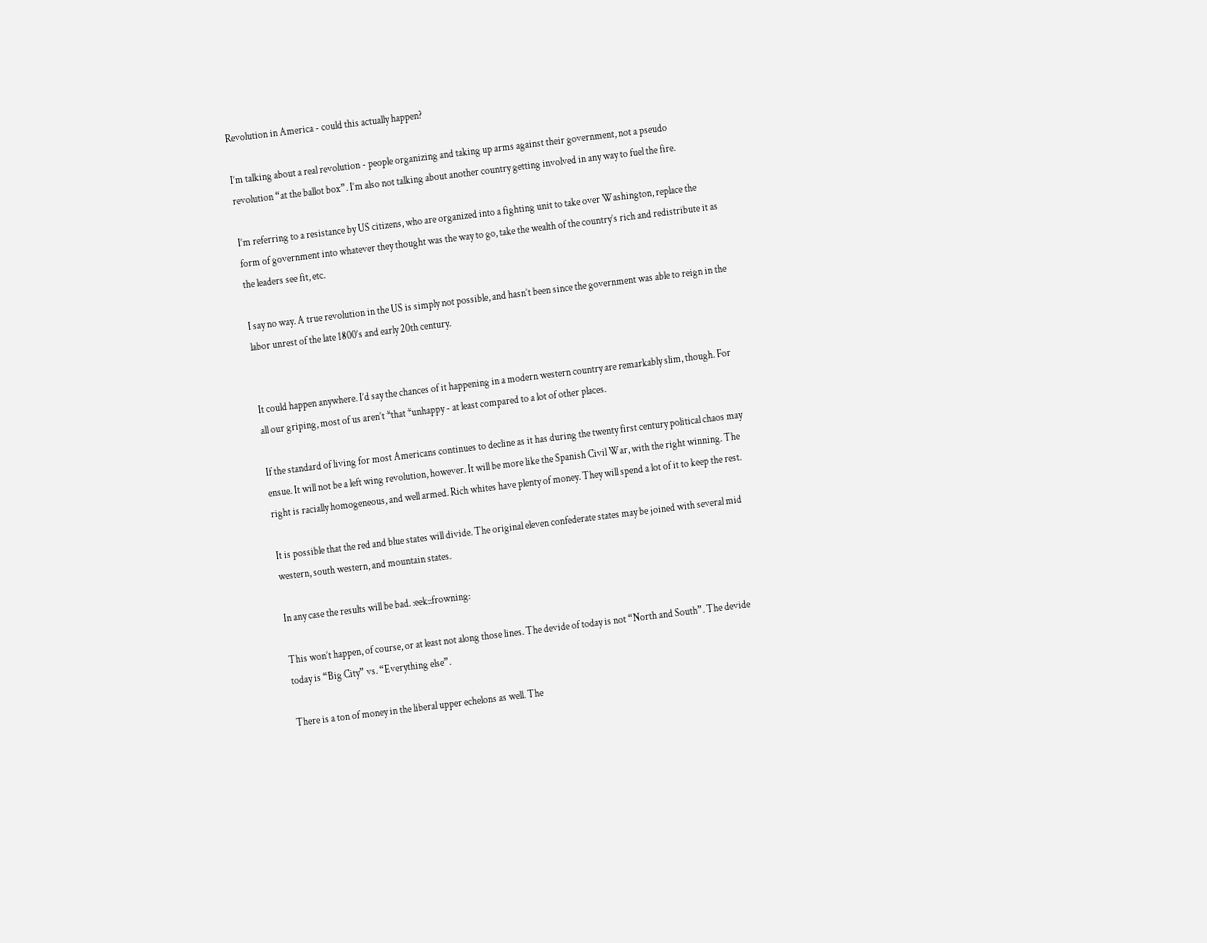Revolution in America - could this actually happen?

I’m talking about a real revolution - people organizing and taking up arms against their government, not a pseudo revolution “at the ballot box”. I’m also not talking about another country getting involved in any way to fuel the fire.

I’m referring to a resistance by US citizens, who are organized into a fighting unit to take over Washington, replace the form of government into whatever they thought was the way to go, take the wealth of the country’s rich and redistribute it as the leaders see fit, etc.

I say no way. A true revolution in the US is simply not possible, and hasn’t been since the government was able to reign in the labor unrest of the late 1800’s and early 20th century.


It could happen anywhere. I’d say the chances of it happening in a modern western country are remarkably slim, though. For all our griping, most of us aren’t *that *unhappy - at least compared to a lot of other places.

If the standard of living for most Americans continues to decline as it has during the twenty first century political chaos may ensue. It will not be a left wing revolution, however. It will be more like the Spanish Civil War, with the right winning. The right is racially homogeneous, and well armed. Rich whites have plenty of money. They will spend a lot of it to keep the rest.

It is possible that the red and blue states will divide. The original eleven confederate states may be joined with several mid western, south western, and mountain states.

In any case the results will be bad. :eek::frowning:

This won’t happen, of course, or at least not along those lines. The devide of today is not “North and South”. The devide today is “Big City” vs. “Everything else”.

There is a ton of money in the liberal upper echelons as well. The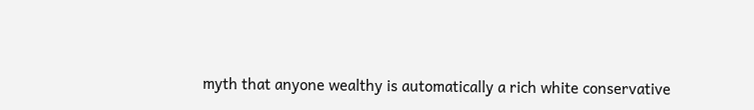myth that anyone wealthy is automatically a rich white conservative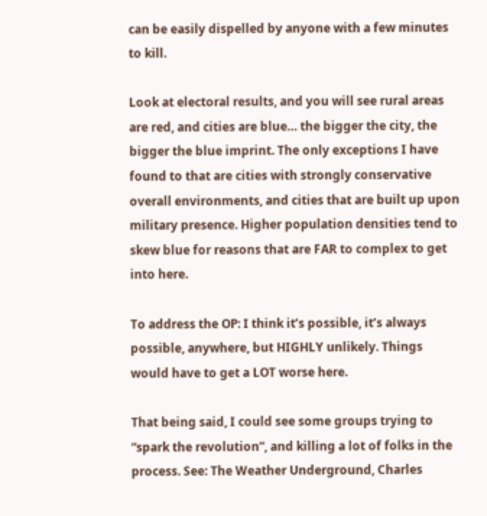can be easily dispelled by anyone with a few minutes to kill.

Look at electoral results, and you will see rural areas are red, and cities are blue… the bigger the city, the bigger the blue imprint. The only exceptions I have found to that are cities with strongly conservative overall environments, and cities that are built up upon military presence. Higher population densities tend to skew blue for reasons that are FAR to complex to get into here.

To address the OP: I think it’s possible, it’s always possible, anywhere, but HIGHLY unlikely. Things would have to get a LOT worse here.

That being said, I could see some groups trying to “spark the revolution”, and killing a lot of folks in the process. See: The Weather Underground, Charles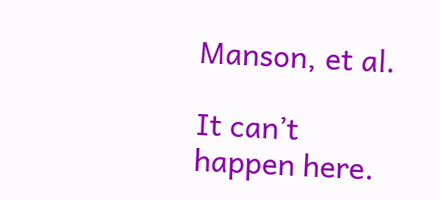Manson, et al.

It can’t happen here.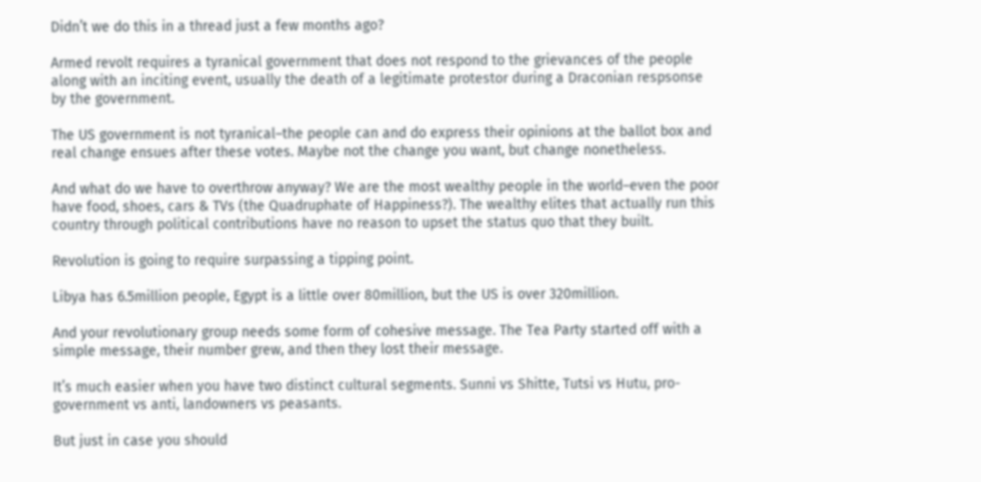Didn’t we do this in a thread just a few months ago?

Armed revolt requires a tyranical government that does not respond to the grievances of the people along with an inciting event, usually the death of a legitimate protestor during a Draconian respsonse by the government.

The US government is not tyranical–the people can and do express their opinions at the ballot box and real change ensues after these votes. Maybe not the change you want, but change nonetheless.

And what do we have to overthrow anyway? We are the most wealthy people in the world–even the poor have food, shoes, cars & TVs (the Quadruphate of Happiness?). The wealthy elites that actually run this country through political contributions have no reason to upset the status quo that they built.

Revolution is going to require surpassing a tipping point.

Libya has 6.5million people, Egypt is a little over 80million, but the US is over 320million.

And your revolutionary group needs some form of cohesive message. The Tea Party started off with a simple message, their number grew, and then they lost their message.

It’s much easier when you have two distinct cultural segments. Sunni vs Shitte, Tutsi vs Hutu, pro-government vs anti, landowners vs peasants.

But just in case you should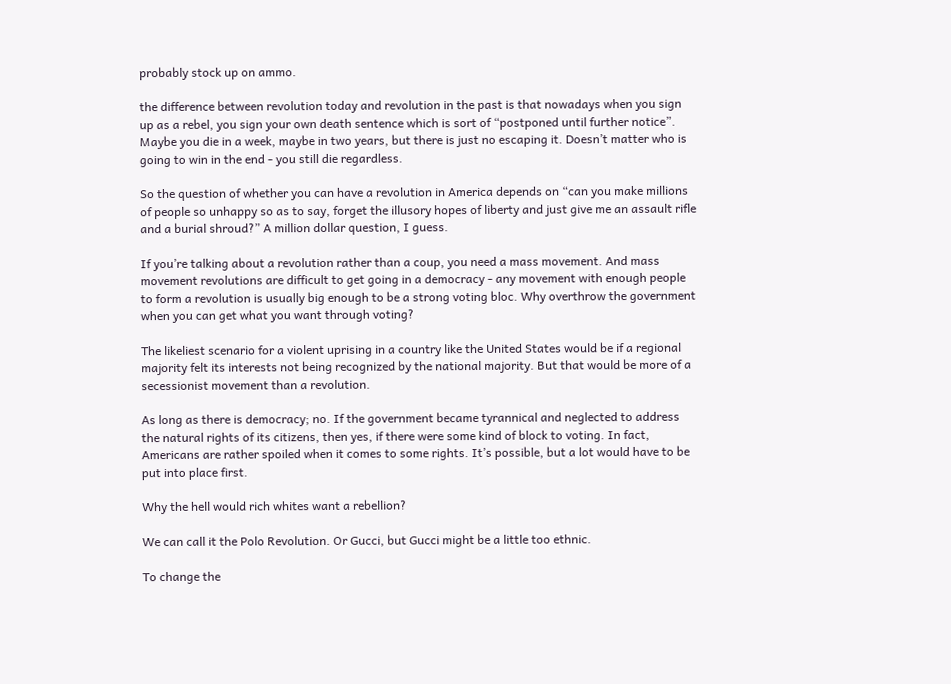probably stock up on ammo.

the difference between revolution today and revolution in the past is that nowadays when you sign up as a rebel, you sign your own death sentence which is sort of “postponed until further notice”. Maybe you die in a week, maybe in two years, but there is just no escaping it. Doesn’t matter who is going to win in the end - you still die regardless.

So the question of whether you can have a revolution in America depends on “can you make millions of people so unhappy so as to say, forget the illusory hopes of liberty and just give me an assault rifle and a burial shroud?” A million dollar question, I guess.

If you’re talking about a revolution rather than a coup, you need a mass movement. And mass movement revolutions are difficult to get going in a democracy - any movement with enough people to form a revolution is usually big enough to be a strong voting bloc. Why overthrow the government when you can get what you want through voting?

The likeliest scenario for a violent uprising in a country like the United States would be if a regional majority felt its interests not being recognized by the national majority. But that would be more of a secessionist movement than a revolution.

As long as there is democracy; no. If the government became tyrannical and neglected to address the natural rights of its citizens, then yes, if there were some kind of block to voting. In fact, Americans are rather spoiled when it comes to some rights. It’s possible, but a lot would have to be put into place first.

Why the hell would rich whites want a rebellion?

We can call it the Polo Revolution. Or Gucci, but Gucci might be a little too ethnic.

To change the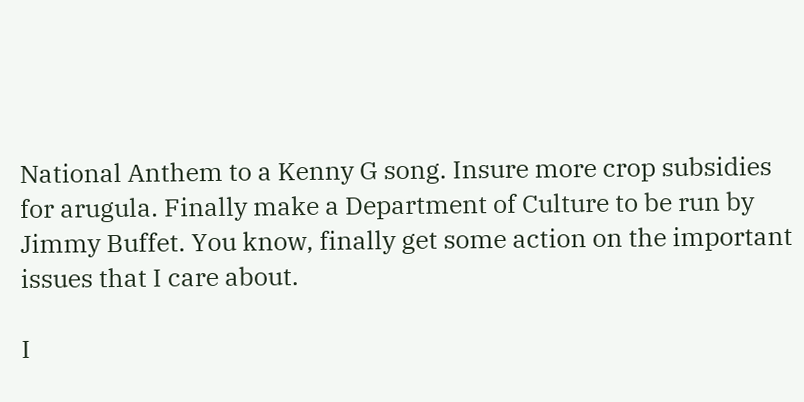National Anthem to a Kenny G song. Insure more crop subsidies for arugula. Finally make a Department of Culture to be run by Jimmy Buffet. You know, finally get some action on the important issues that I care about.

I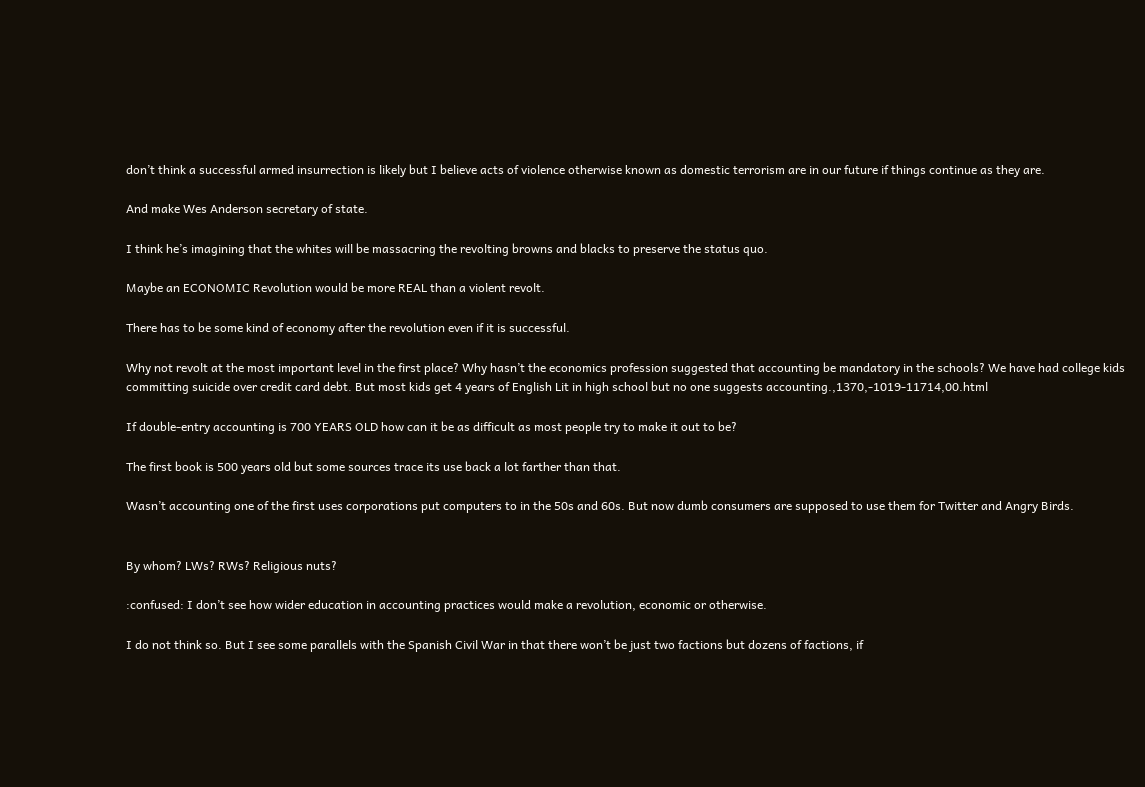don’t think a successful armed insurrection is likely but I believe acts of violence otherwise known as domestic terrorism are in our future if things continue as they are.

And make Wes Anderson secretary of state.

I think he’s imagining that the whites will be massacring the revolting browns and blacks to preserve the status quo.

Maybe an ECONOMIC Revolution would be more REAL than a violent revolt.

There has to be some kind of economy after the revolution even if it is successful.

Why not revolt at the most important level in the first place? Why hasn’t the economics profession suggested that accounting be mandatory in the schools? We have had college kids committing suicide over credit card debt. But most kids get 4 years of English Lit in high school but no one suggests accounting.,1370,-1019-11714,00.html

If double-entry accounting is 700 YEARS OLD how can it be as difficult as most people try to make it out to be?

The first book is 500 years old but some sources trace its use back a lot farther than that.

Wasn’t accounting one of the first uses corporations put computers to in the 50s and 60s. But now dumb consumers are supposed to use them for Twitter and Angry Birds.


By whom? LWs? RWs? Religious nuts?

:confused: I don’t see how wider education in accounting practices would make a revolution, economic or otherwise.

I do not think so. But I see some parallels with the Spanish Civil War in that there won’t be just two factions but dozens of factions, if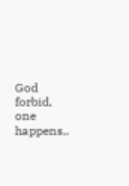God forbid, one happens,.